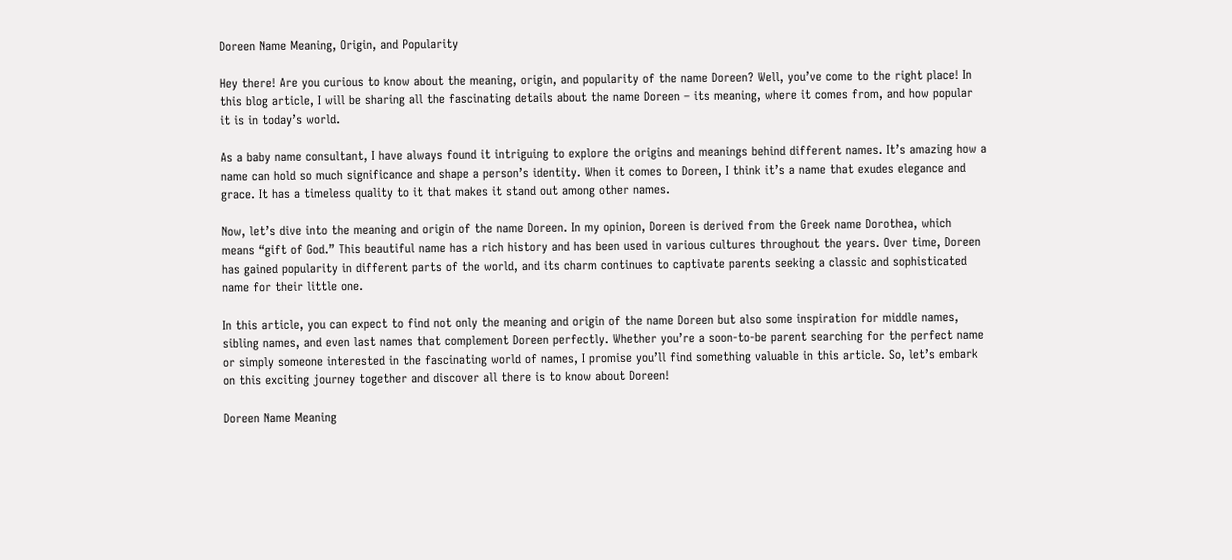Doreen Name Meaning, Origin, and Popularity

Hey there! Are you curious to know about the meaning, origin, and popularity of the name Doreen? Well, you’ve come to the right place! In this blog article, I will be sharing all the fascinating details about the name Doreen – its meaning, where it comes from, and how popular it is in today’s world.

As a baby name consultant, I have always found it intriguing to explore the origins and meanings behind different names. It’s amazing how a name can hold so much significance and shape a person’s identity. When it comes to Doreen, I think it’s a name that exudes elegance and grace. It has a timeless quality to it that makes it stand out among other names.

Now, let’s dive into the meaning and origin of the name Doreen. In my opinion, Doreen is derived from the Greek name Dorothea, which means “gift of God.” This beautiful name has a rich history and has been used in various cultures throughout the years. Over time, Doreen has gained popularity in different parts of the world, and its charm continues to captivate parents seeking a classic and sophisticated name for their little one.

In this article, you can expect to find not only the meaning and origin of the name Doreen but also some inspiration for middle names, sibling names, and even last names that complement Doreen perfectly. Whether you’re a soon-to-be parent searching for the perfect name or simply someone interested in the fascinating world of names, I promise you’ll find something valuable in this article. So, let’s embark on this exciting journey together and discover all there is to know about Doreen!

Doreen Name Meaning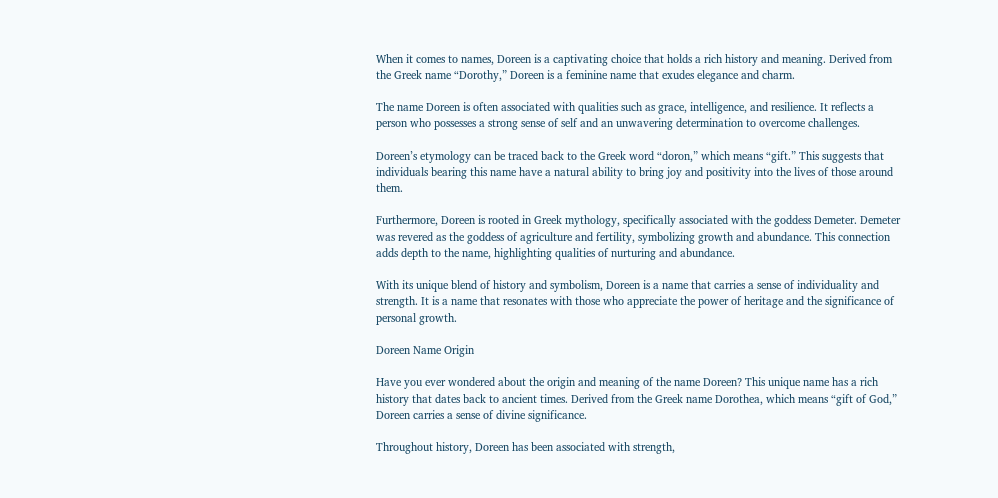When it comes to names, Doreen is a captivating choice that holds a rich history and meaning. Derived from the Greek name “Dorothy,” Doreen is a feminine name that exudes elegance and charm.

The name Doreen is often associated with qualities such as grace, intelligence, and resilience. It reflects a person who possesses a strong sense of self and an unwavering determination to overcome challenges.

Doreen’s etymology can be traced back to the Greek word “doron,” which means “gift.” This suggests that individuals bearing this name have a natural ability to bring joy and positivity into the lives of those around them.

Furthermore, Doreen is rooted in Greek mythology, specifically associated with the goddess Demeter. Demeter was revered as the goddess of agriculture and fertility, symbolizing growth and abundance. This connection adds depth to the name, highlighting qualities of nurturing and abundance.

With its unique blend of history and symbolism, Doreen is a name that carries a sense of individuality and strength. It is a name that resonates with those who appreciate the power of heritage and the significance of personal growth.

Doreen Name Origin

Have you ever wondered about the origin and meaning of the name Doreen? This unique name has a rich history that dates back to ancient times. Derived from the Greek name Dorothea, which means “gift of God,” Doreen carries a sense of divine significance.

Throughout history, Doreen has been associated with strength,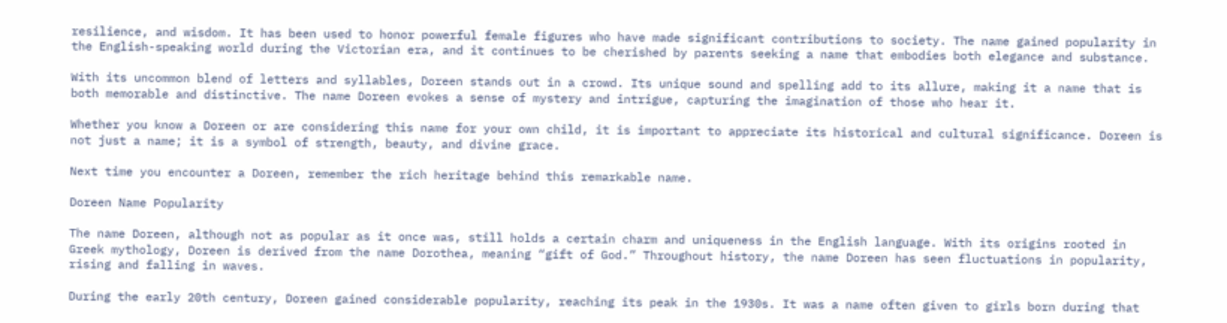resilience, and wisdom. It has been used to honor powerful female figures who have made significant contributions to society. The name gained popularity in the English-speaking world during the Victorian era, and it continues to be cherished by parents seeking a name that embodies both elegance and substance.

With its uncommon blend of letters and syllables, Doreen stands out in a crowd. Its unique sound and spelling add to its allure, making it a name that is both memorable and distinctive. The name Doreen evokes a sense of mystery and intrigue, capturing the imagination of those who hear it.

Whether you know a Doreen or are considering this name for your own child, it is important to appreciate its historical and cultural significance. Doreen is not just a name; it is a symbol of strength, beauty, and divine grace.

Next time you encounter a Doreen, remember the rich heritage behind this remarkable name.

Doreen Name Popularity

The name Doreen, although not as popular as it once was, still holds a certain charm and uniqueness in the English language. With its origins rooted in Greek mythology, Doreen is derived from the name Dorothea, meaning “gift of God.” Throughout history, the name Doreen has seen fluctuations in popularity, rising and falling in waves.

During the early 20th century, Doreen gained considerable popularity, reaching its peak in the 1930s. It was a name often given to girls born during that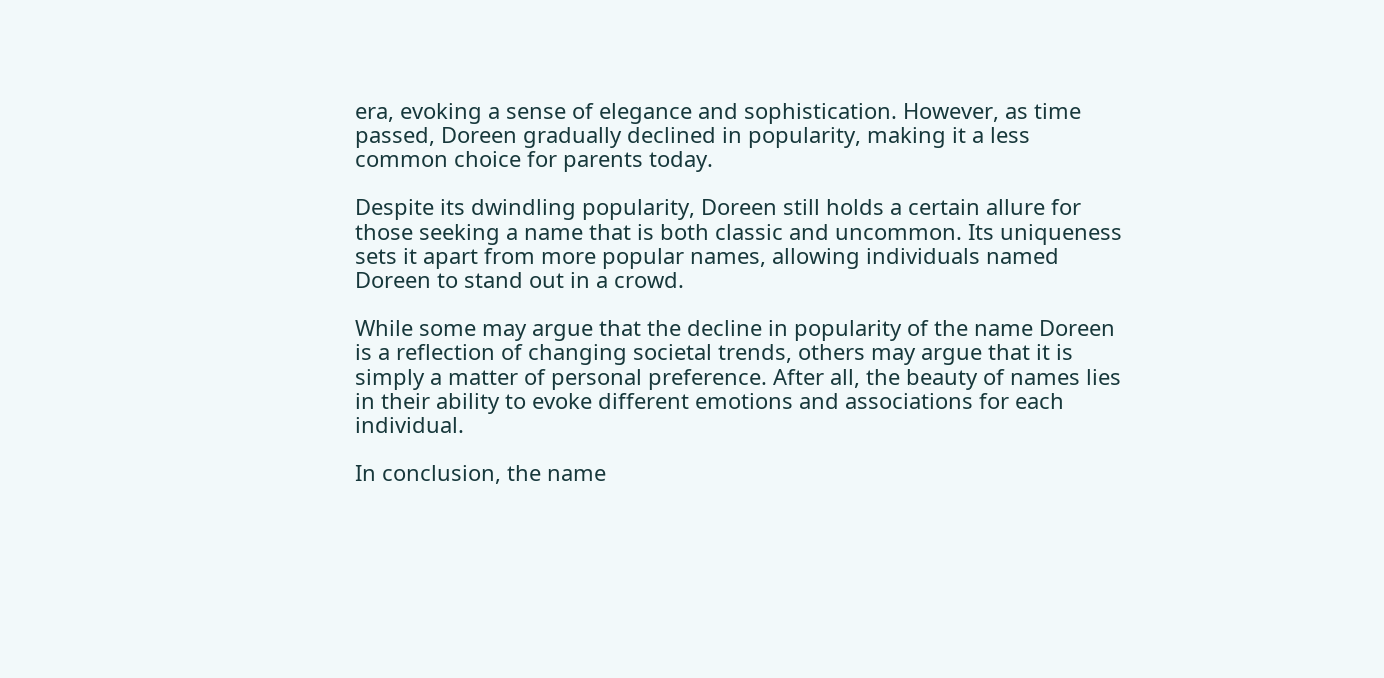era, evoking a sense of elegance and sophistication. However, as time passed, Doreen gradually declined in popularity, making it a less common choice for parents today.

Despite its dwindling popularity, Doreen still holds a certain allure for those seeking a name that is both classic and uncommon. Its uniqueness sets it apart from more popular names, allowing individuals named Doreen to stand out in a crowd.

While some may argue that the decline in popularity of the name Doreen is a reflection of changing societal trends, others may argue that it is simply a matter of personal preference. After all, the beauty of names lies in their ability to evoke different emotions and associations for each individual.

In conclusion, the name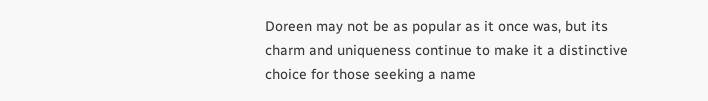Doreen may not be as popular as it once was, but its charm and uniqueness continue to make it a distinctive choice for those seeking a name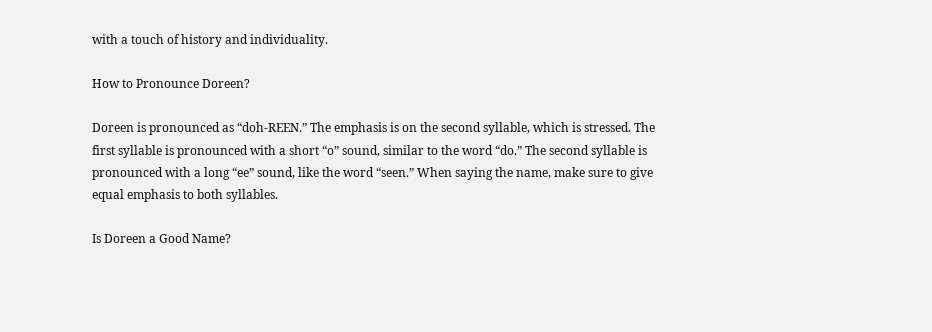with a touch of history and individuality.

How to Pronounce Doreen?

Doreen is pronounced as “doh-REEN.” The emphasis is on the second syllable, which is stressed. The first syllable is pronounced with a short “o” sound, similar to the word “do.” The second syllable is pronounced with a long “ee” sound, like the word “seen.” When saying the name, make sure to give equal emphasis to both syllables.

Is Doreen a Good Name?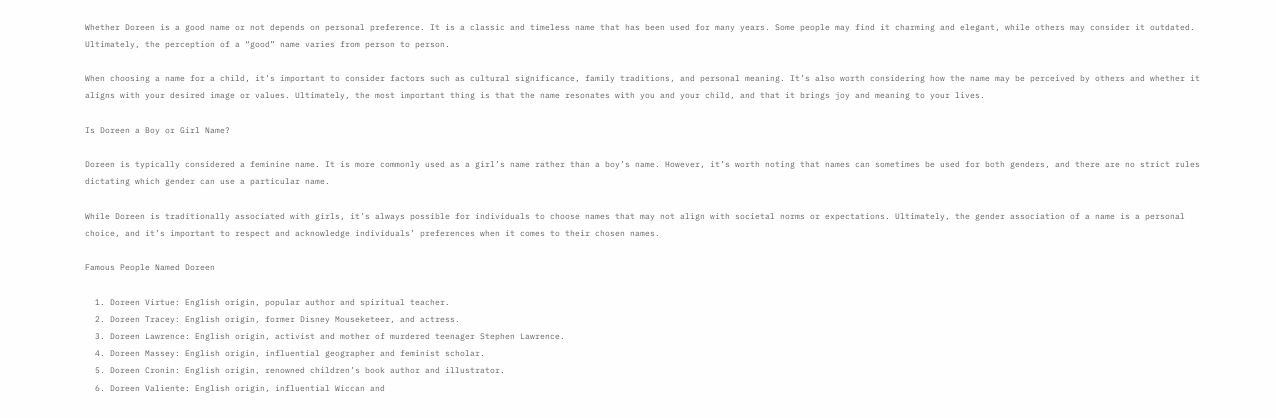Whether Doreen is a good name or not depends on personal preference. It is a classic and timeless name that has been used for many years. Some people may find it charming and elegant, while others may consider it outdated. Ultimately, the perception of a “good” name varies from person to person.

When choosing a name for a child, it’s important to consider factors such as cultural significance, family traditions, and personal meaning. It’s also worth considering how the name may be perceived by others and whether it aligns with your desired image or values. Ultimately, the most important thing is that the name resonates with you and your child, and that it brings joy and meaning to your lives.

Is Doreen a Boy or Girl Name?

Doreen is typically considered a feminine name. It is more commonly used as a girl’s name rather than a boy’s name. However, it’s worth noting that names can sometimes be used for both genders, and there are no strict rules dictating which gender can use a particular name.

While Doreen is traditionally associated with girls, it’s always possible for individuals to choose names that may not align with societal norms or expectations. Ultimately, the gender association of a name is a personal choice, and it’s important to respect and acknowledge individuals’ preferences when it comes to their chosen names.

Famous People Named Doreen

  1. Doreen Virtue: English origin, popular author and spiritual teacher.
  2. Doreen Tracey: English origin, former Disney Mouseketeer, and actress.
  3. Doreen Lawrence: English origin, activist and mother of murdered teenager Stephen Lawrence.
  4. Doreen Massey: English origin, influential geographer and feminist scholar.
  5. Doreen Cronin: English origin, renowned children’s book author and illustrator.
  6. Doreen Valiente: English origin, influential Wiccan and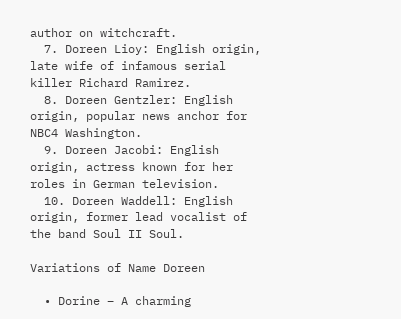author on witchcraft.
  7. Doreen Lioy: English origin, late wife of infamous serial killer Richard Ramirez.
  8. Doreen Gentzler: English origin, popular news anchor for NBC4 Washington.
  9. Doreen Jacobi: English origin, actress known for her roles in German television.
  10. Doreen Waddell: English origin, former lead vocalist of the band Soul II Soul.

Variations of Name Doreen

  • Dorine – A charming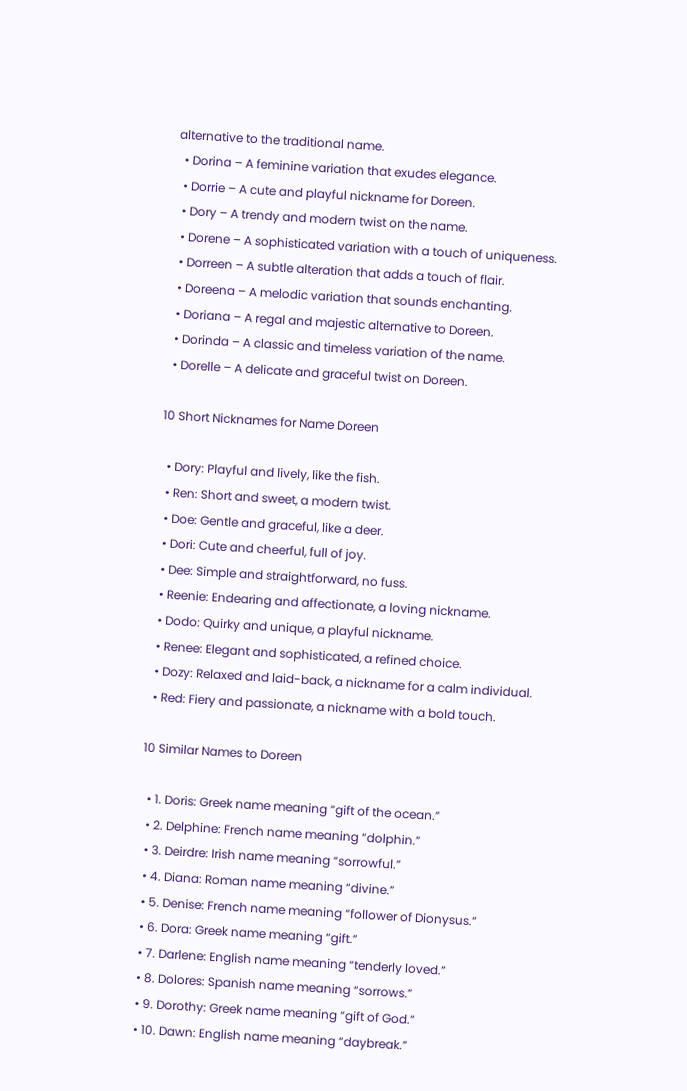alternative to the traditional name.
  • Dorina – A feminine variation that exudes elegance.
  • Dorrie – A cute and playful nickname for Doreen.
  • Dory – A trendy and modern twist on the name.
  • Dorene – A sophisticated variation with a touch of uniqueness.
  • Dorreen – A subtle alteration that adds a touch of flair.
  • Doreena – A melodic variation that sounds enchanting.
  • Doriana – A regal and majestic alternative to Doreen.
  • Dorinda – A classic and timeless variation of the name.
  • Dorelle – A delicate and graceful twist on Doreen.

10 Short Nicknames for Name Doreen

  • Dory: Playful and lively, like the fish.
  • Ren: Short and sweet, a modern twist.
  • Doe: Gentle and graceful, like a deer.
  • Dori: Cute and cheerful, full of joy.
  • Dee: Simple and straightforward, no fuss.
  • Reenie: Endearing and affectionate, a loving nickname.
  • Dodo: Quirky and unique, a playful nickname.
  • Renee: Elegant and sophisticated, a refined choice.
  • Dozy: Relaxed and laid-back, a nickname for a calm individual.
  • Red: Fiery and passionate, a nickname with a bold touch.

10 Similar Names to Doreen

  • 1. Doris: Greek name meaning “gift of the ocean.”
  • 2. Delphine: French name meaning “dolphin.”
  • 3. Deirdre: Irish name meaning “sorrowful.”
  • 4. Diana: Roman name meaning “divine.”
  • 5. Denise: French name meaning “follower of Dionysus.”
  • 6. Dora: Greek name meaning “gift.”
  • 7. Darlene: English name meaning “tenderly loved.”
  • 8. Dolores: Spanish name meaning “sorrows.”
  • 9. Dorothy: Greek name meaning “gift of God.”
  • 10. Dawn: English name meaning “daybreak.”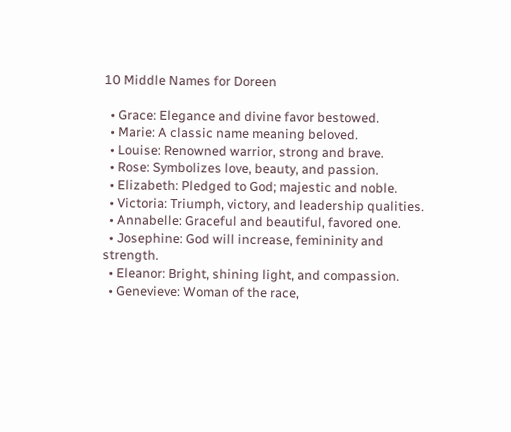10 Middle Names for Doreen

  • Grace: Elegance and divine favor bestowed.
  • Marie: A classic name meaning beloved.
  • Louise: Renowned warrior, strong and brave.
  • Rose: Symbolizes love, beauty, and passion.
  • Elizabeth: Pledged to God; majestic and noble.
  • Victoria: Triumph, victory, and leadership qualities.
  • Annabelle: Graceful and beautiful, favored one.
  • Josephine: God will increase, femininity and strength.
  • Eleanor: Bright, shining light, and compassion.
  • Genevieve: Woman of the race,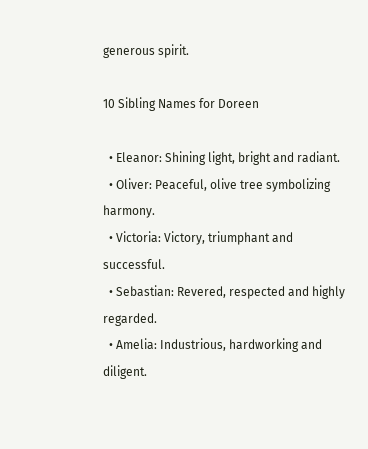generous spirit.

10 Sibling Names for Doreen

  • Eleanor: Shining light, bright and radiant.
  • Oliver: Peaceful, olive tree symbolizing harmony.
  • Victoria: Victory, triumphant and successful.
  • Sebastian: Revered, respected and highly regarded.
  • Amelia: Industrious, hardworking and diligent.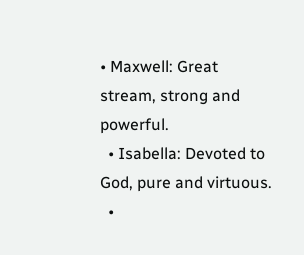• Maxwell: Great stream, strong and powerful.
  • Isabella: Devoted to God, pure and virtuous.
  •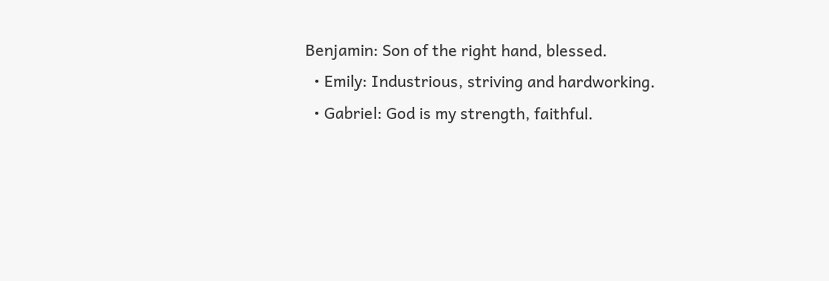Benjamin: Son of the right hand, blessed.
  • Emily: Industrious, striving and hardworking.
  • Gabriel: God is my strength, faithful.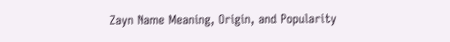Zayn Name Meaning, Origin, and Popularity